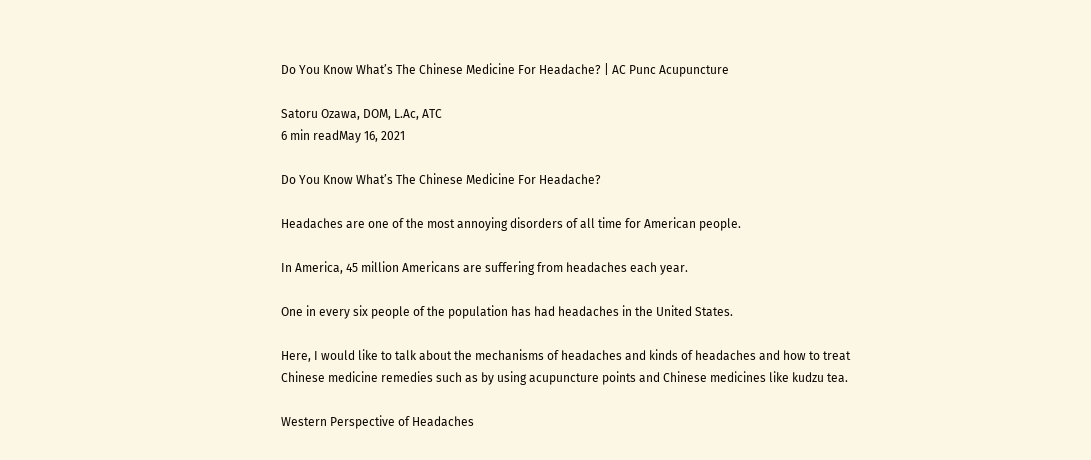Do You Know What’s The Chinese Medicine For Headache? | AC Punc Acupuncture

Satoru Ozawa, DOM, L.Ac, ATC
6 min readMay 16, 2021

Do You Know What’s The Chinese Medicine For Headache?

Headaches are one of the most annoying disorders of all time for American people.

In America, 45 million Americans are suffering from headaches each year.

One in every six people of the population has had headaches in the United States.

Here, I would like to talk about the mechanisms of headaches and kinds of headaches and how to treat Chinese medicine remedies such as by using acupuncture points and Chinese medicines like kudzu tea.

Western Perspective of Headaches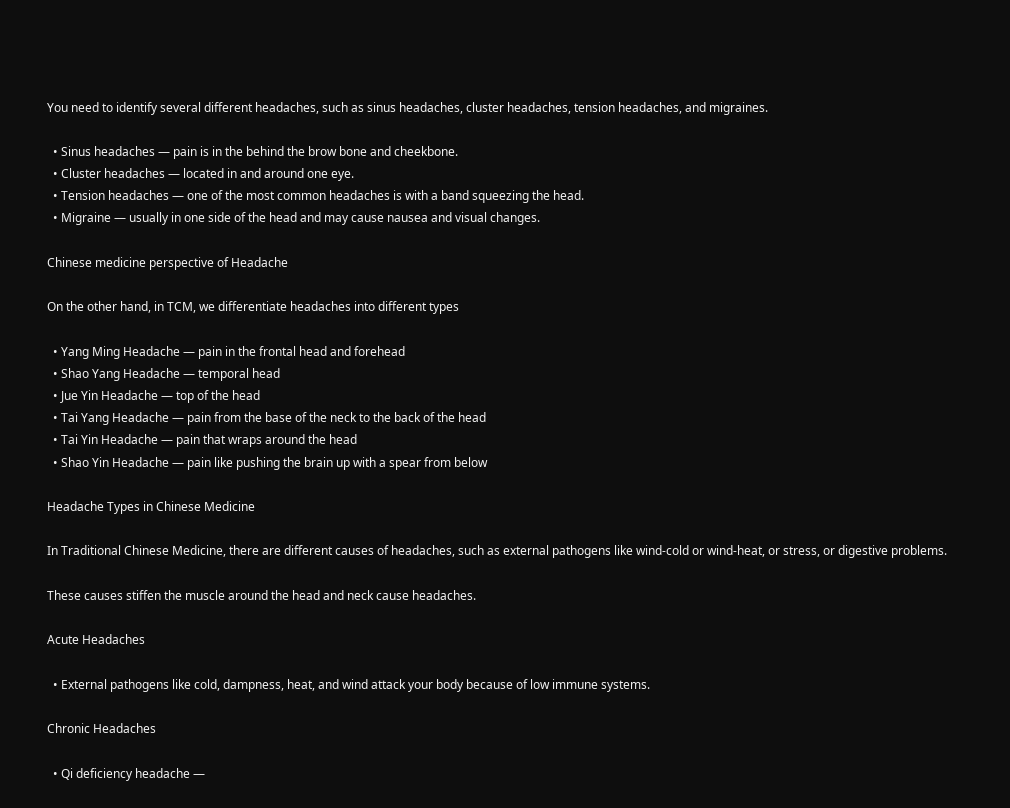You need to identify several different headaches, such as sinus headaches, cluster headaches, tension headaches, and migraines.

  • Sinus headaches — pain is in the behind the brow bone and cheekbone.
  • Cluster headaches — located in and around one eye.
  • Tension headaches — one of the most common headaches is with a band squeezing the head.
  • Migraine — usually in one side of the head and may cause nausea and visual changes.

Chinese medicine perspective of Headache

On the other hand, in TCM, we differentiate headaches into different types

  • Yang Ming Headache — pain in the frontal head and forehead
  • Shao Yang Headache — temporal head
  • Jue Yin Headache — top of the head
  • Tai Yang Headache — pain from the base of the neck to the back of the head
  • Tai Yin Headache — pain that wraps around the head
  • Shao Yin Headache — pain like pushing the brain up with a spear from below

Headache Types in Chinese Medicine

In Traditional Chinese Medicine, there are different causes of headaches, such as external pathogens like wind-cold or wind-heat, or stress, or digestive problems.

These causes stiffen the muscle around the head and neck cause headaches.

Acute Headaches

  • External pathogens like cold, dampness, heat, and wind attack your body because of low immune systems.

Chronic Headaches

  • Qi deficiency headache —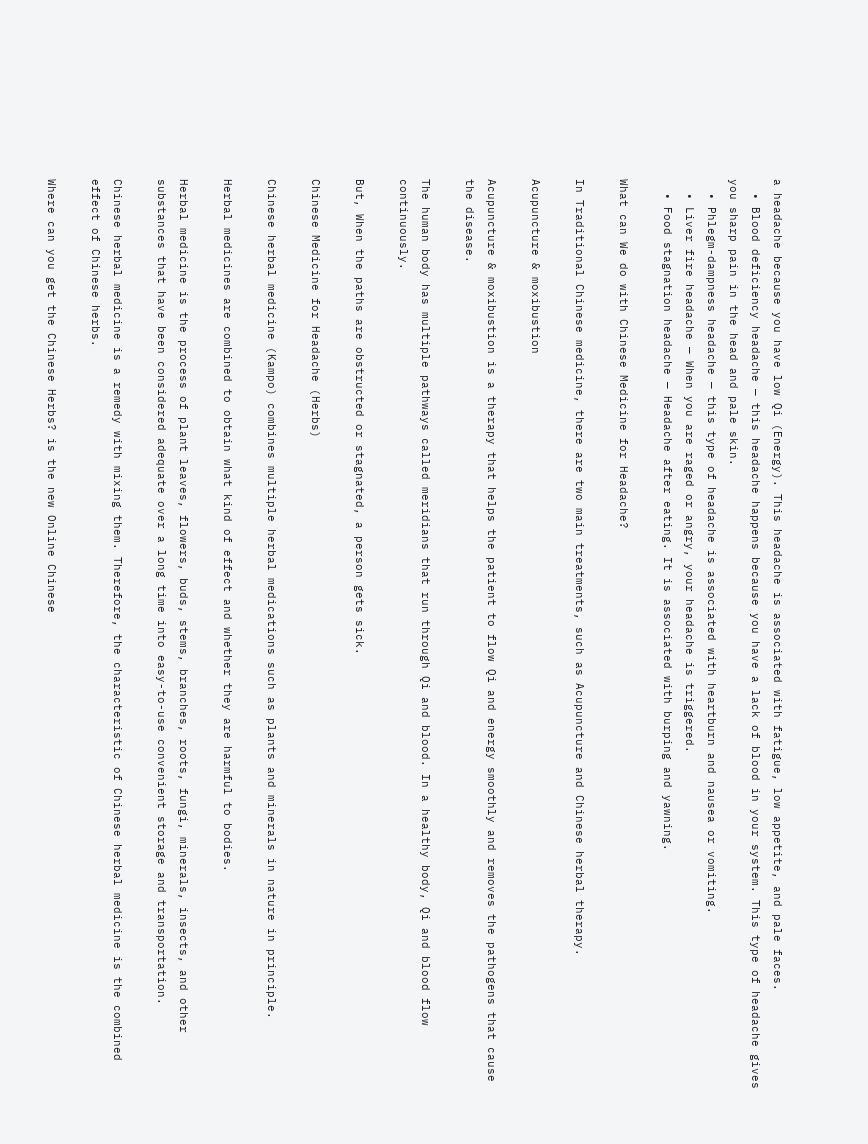a headache because you have low Qi (Energy). This headache is associated with fatigue, low appetite, and pale faces.
  • Blood deficiency headache — this headache happens because you have a lack of blood in your system. This type of headache gives you sharp pain in the head and pale skin.
  • Phlegm-dampness headache — this type of headache is associated with heartburn and nausea or vomiting.
  • Liver fire headache — When you are raged or angry, your headache is triggered.
  • Food stagnation headache — Headache after eating. It is associated with burping and yawning.

What can We do with Chinese Medicine for Headache?

In Traditional Chinese medicine, there are two main treatments, such as Acupuncture and Chinese herbal therapy.

Acupuncture & moxibustion

Acupuncture & moxibustion is a therapy that helps the patient to flow Qi and energy smoothly and removes the pathogens that cause the disease.

The human body has multiple pathways called meridians that run through Qi and blood. In a healthy body, Qi and blood flow continuously.

But, When the paths are obstructed or stagnated, a person gets sick.

Chinese Medicine for Headache (Herbs)

Chinese herbal medicine (Kampo) combines multiple herbal medications such as plants and minerals in nature in principle.

Herbal medicines are combined to obtain what kind of effect and whether they are harmful to bodies.

Herbal medicine is the process of plant leaves, flowers, buds, stems, branches, roots, fungi, minerals, insects, and other substances that have been considered adequate over a long time into easy-to-use convenient storage and transportation.

Chinese herbal medicine is a remedy with mixing them. Therefore, the characteristic of Chinese herbal medicine is the combined effect of Chinese herbs.

Where can you get the Chinese Herbs? is the new Online Chinese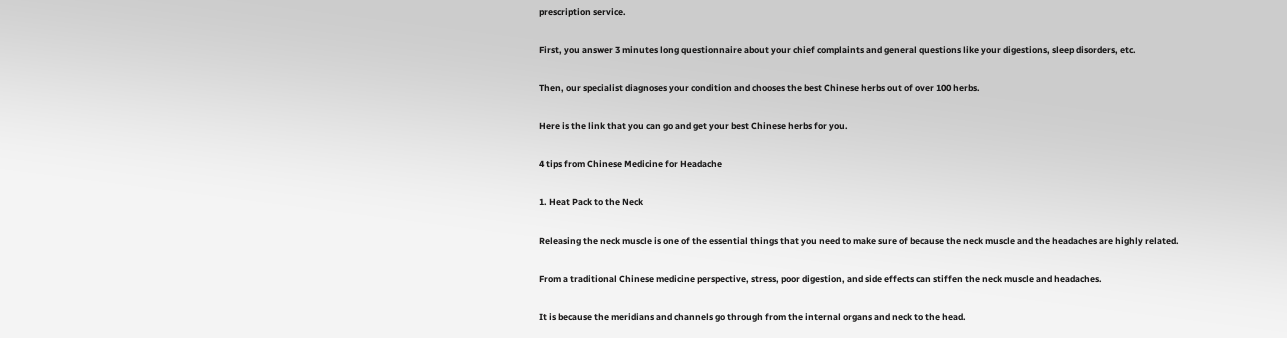prescription service.

First, you answer 3 minutes long questionnaire about your chief complaints and general questions like your digestions, sleep disorders, etc.

Then, our specialist diagnoses your condition and chooses the best Chinese herbs out of over 100 herbs.

Here is the link that you can go and get your best Chinese herbs for you.

4 tips from Chinese Medicine for Headache

1. Heat Pack to the Neck

Releasing the neck muscle is one of the essential things that you need to make sure of because the neck muscle and the headaches are highly related.

From a traditional Chinese medicine perspective, stress, poor digestion, and side effects can stiffen the neck muscle and headaches.

It is because the meridians and channels go through from the internal organs and neck to the head.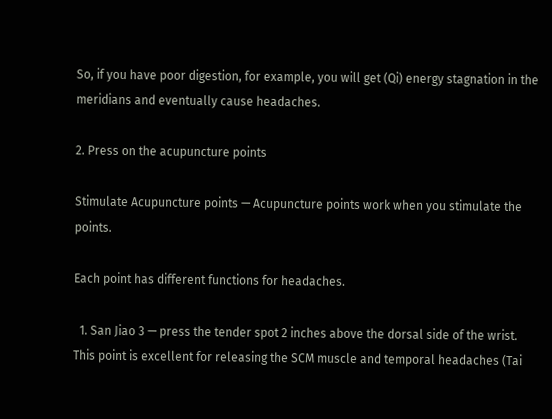So, if you have poor digestion, for example, you will get (Qi) energy stagnation in the meridians and eventually cause headaches.

2. Press on the acupuncture points

Stimulate Acupuncture points — Acupuncture points work when you stimulate the points.

Each point has different functions for headaches.

  1. San Jiao 3 — press the tender spot 2 inches above the dorsal side of the wrist. This point is excellent for releasing the SCM muscle and temporal headaches (Tai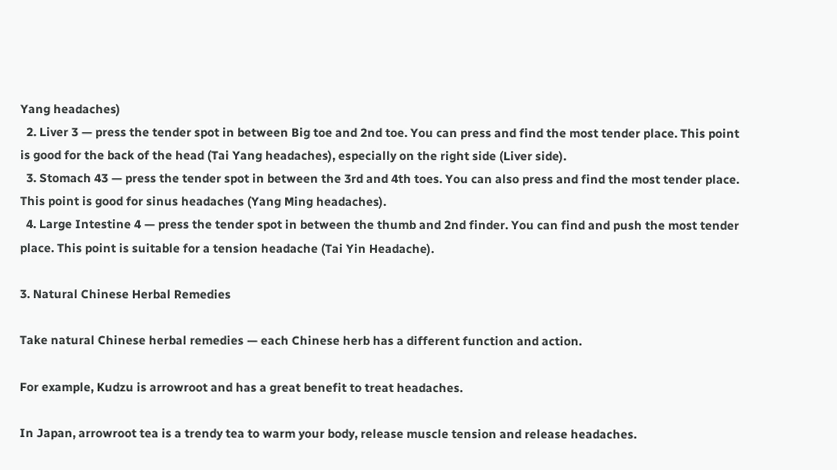Yang headaches)
  2. Liver 3 — press the tender spot in between Big toe and 2nd toe. You can press and find the most tender place. This point is good for the back of the head (Tai Yang headaches), especially on the right side (Liver side).
  3. Stomach 43 — press the tender spot in between the 3rd and 4th toes. You can also press and find the most tender place. This point is good for sinus headaches (Yang Ming headaches).
  4. Large Intestine 4 — press the tender spot in between the thumb and 2nd finder. You can find and push the most tender place. This point is suitable for a tension headache (Tai Yin Headache).

3. Natural Chinese Herbal Remedies

Take natural Chinese herbal remedies — each Chinese herb has a different function and action.

For example, Kudzu is arrowroot and has a great benefit to treat headaches.

In Japan, arrowroot tea is a trendy tea to warm your body, release muscle tension and release headaches.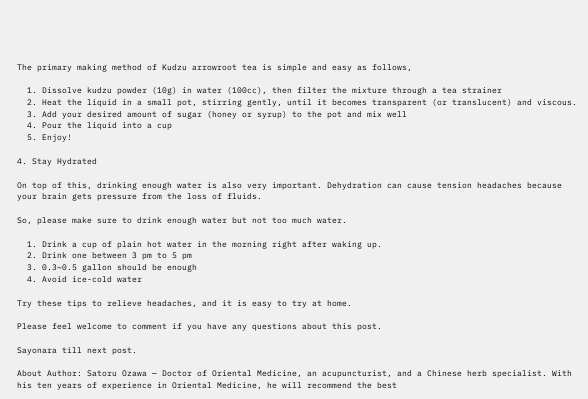The primary making method of Kudzu arrowroot tea is simple and easy as follows,

  1. Dissolve kudzu powder (10g) in water (100cc), then filter the mixture through a tea strainer
  2. Heat the liquid in a small pot, stirring gently, until it becomes transparent (or translucent) and viscous.
  3. Add your desired amount of sugar (honey or syrup) to the pot and mix well
  4. Pour the liquid into a cup
  5. Enjoy!

4. Stay Hydrated

On top of this, drinking enough water is also very important. Dehydration can cause tension headaches because your brain gets pressure from the loss of fluids.

So, please make sure to drink enough water but not too much water.

  1. Drink a cup of plain hot water in the morning right after waking up.
  2. Drink one between 3 pm to 5 pm
  3. 0.3~0.5 gallon should be enough
  4. Avoid ice-cold water

Try these tips to relieve headaches, and it is easy to try at home.

Please feel welcome to comment if you have any questions about this post.

Sayonara till next post.

About Author: Satoru Ozawa — Doctor of Oriental Medicine, an acupuncturist, and a Chinese herb specialist. With his ten years of experience in Oriental Medicine, he will recommend the best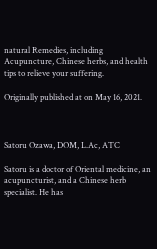natural Remedies, including Acupuncture, Chinese herbs, and health tips to relieve your suffering.

Originally published at on May 16, 2021.



Satoru Ozawa, DOM, L.Ac, ATC

Satoru is a doctor of Oriental medicine, an acupuncturist, and a Chinese herb specialist. He has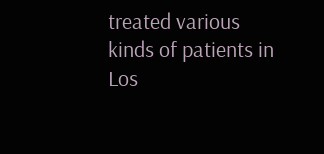treated various kinds of patients in Los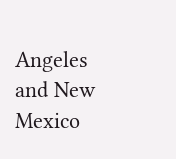Angeles and New Mexico